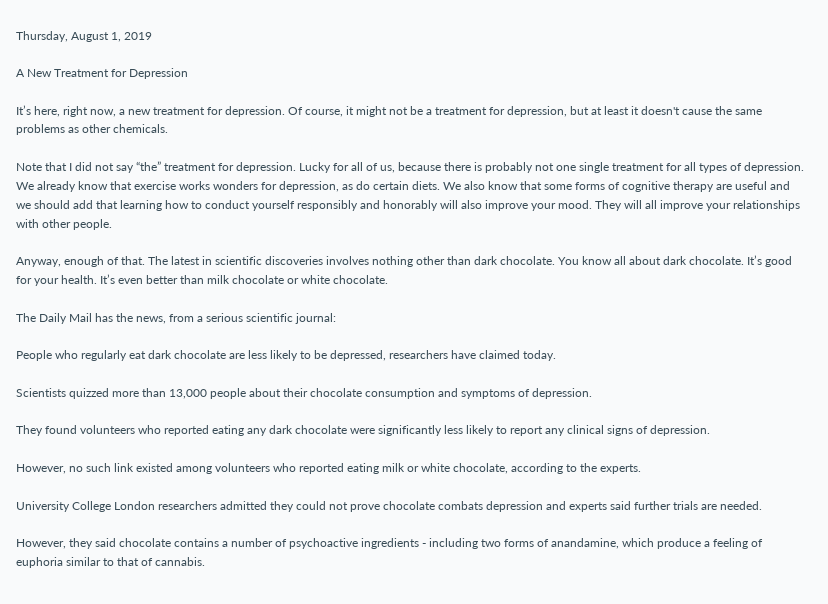Thursday, August 1, 2019

A New Treatment for Depression

It’s here, right now, a new treatment for depression. Of course, it might not be a treatment for depression, but at least it doesn't cause the same problems as other chemicals.

Note that I did not say “the” treatment for depression. Lucky for all of us, because there is probably not one single treatment for all types of depression. We already know that exercise works wonders for depression, as do certain diets. We also know that some forms of cognitive therapy are useful and we should add that learning how to conduct yourself responsibly and honorably will also improve your mood. They will all improve your relationships with other people.

Anyway, enough of that. The latest in scientific discoveries involves nothing other than dark chocolate. You know all about dark chocolate. It’s good for your health. It’s even better than milk chocolate or white chocolate.

The Daily Mail has the news, from a serious scientific journal:

People who regularly eat dark chocolate are less likely to be depressed, researchers have claimed today.

Scientists quizzed more than 13,000 people about their chocolate consumption and symptoms of depression.

They found volunteers who reported eating any dark chocolate were significantly less likely to report any clinical signs of depression.

However, no such link existed among volunteers who reported eating milk or white chocolate, according to the experts.

University College London researchers admitted they could not prove chocolate combats depression and experts said further trials are needed.

However, they said chocolate contains a number of psychoactive ingredients - including two forms of anandamine, which produce a feeling of euphoria similar to that of cannabis.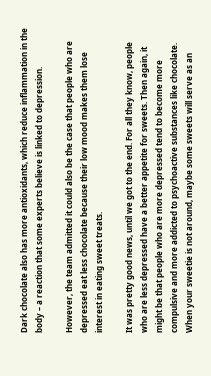Dark chocolate also has more antioxidants, which reduce inflammation in the body – a reaction that some experts believe is linked to depression.

However, the team admitted it could also be the case that people who are depressed eat less chocolate because their low mood makes them lose interest in eating sweet treats.

It was pretty good news, until we got to the end. For all they know, people who are less depressed have a better appetite for sweets. Then again, it might be that people who are more depressed tend to become more compulsive and more addicted to psychoactive substances like chocolate. When your sweetie is not around, maybe some sweets will serve as an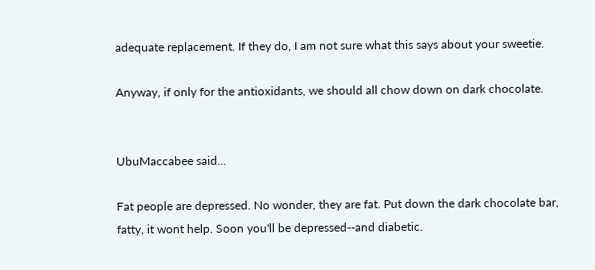adequate replacement. If they do, I am not sure what this says about your sweetie.

Anyway, if only for the antioxidants, we should all chow down on dark chocolate.


UbuMaccabee said...

Fat people are depressed. No wonder, they are fat. Put down the dark chocolate bar, fatty, it wont help. Soon you'll be depressed--and diabetic.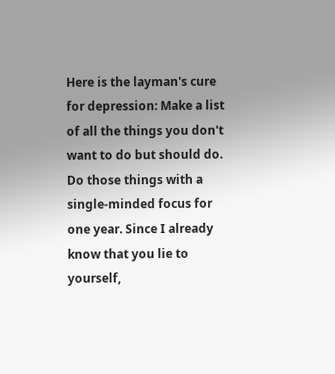Here is the layman's cure for depression: Make a list of all the things you don't want to do but should do. Do those things with a single-minded focus for one year. Since I already know that you lie to yourself,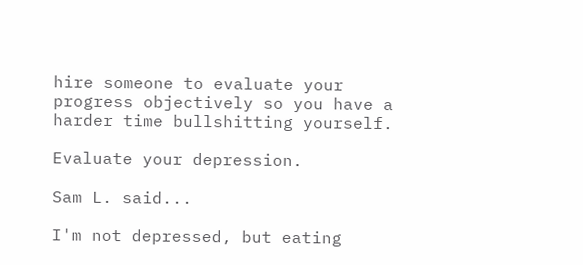hire someone to evaluate your progress objectively so you have a harder time bullshitting yourself.

Evaluate your depression.

Sam L. said...

I'm not depressed, but eating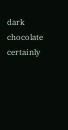dark chocolate certainly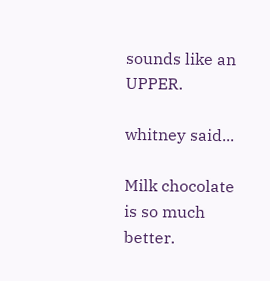sounds like an UPPER.

whitney said...

Milk chocolate is so much better.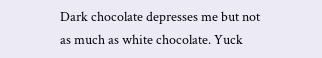Dark chocolate depresses me but not as much as white chocolate. Yuck